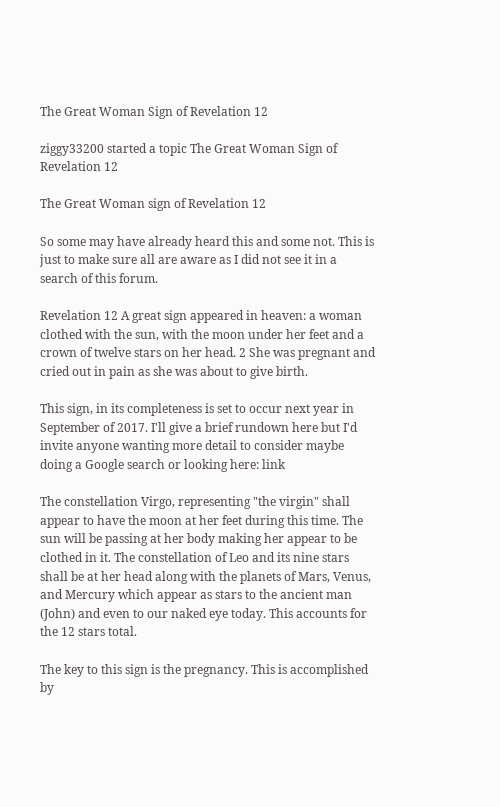The Great Woman Sign of Revelation 12

ziggy33200 started a topic The Great Woman Sign of Revelation 12

The Great Woman sign of Revelation 12

So some may have already heard this and some not. This is just to make sure all are aware as I did not see it in a search of this forum.

Revelation 12 A great sign appeared in heaven: a woman clothed with the sun, with the moon under her feet and a crown of twelve stars on her head. 2 She was pregnant and cried out in pain as she was about to give birth.

This sign, in its completeness is set to occur next year in September of 2017. I'll give a brief rundown here but I'd invite anyone wanting more detail to consider maybe doing a Google search or looking here: link

The constellation Virgo, representing "the virgin" shall appear to have the moon at her feet during this time. The sun will be passing at her body making her appear to be clothed in it. The constellation of Leo and its nine stars shall be at her head along with the planets of Mars, Venus, and Mercury which appear as stars to the ancient man (John) and even to our naked eye today. This accounts for the 12 stars total.

The key to this sign is the pregnancy. This is accomplished by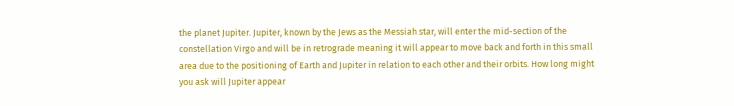the planet Jupiter. Jupiter, known by the Jews as the Messiah star, will enter the mid-section of the constellation Virgo and will be in retrograde meaning it will appear to move back and forth in this small area due to the positioning of Earth and Jupiter in relation to each other and their orbits. How long might you ask will Jupiter appear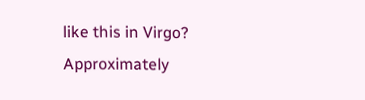like this in Virgo? Approximately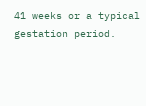41 weeks or a typical gestation period.